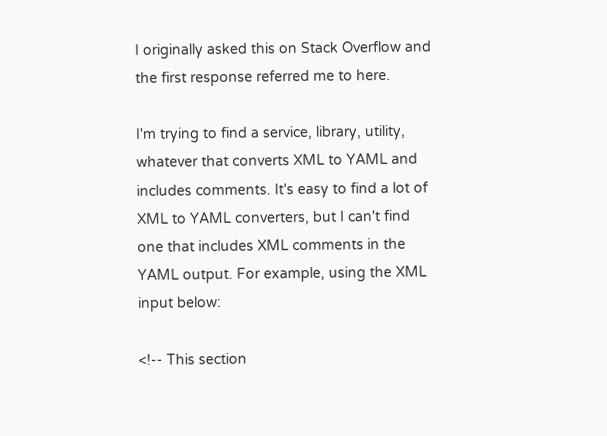I originally asked this on Stack Overflow and the first response referred me to here.

I'm trying to find a service, library, utility, whatever that converts XML to YAML and includes comments. It's easy to find a lot of XML to YAML converters, but I can't find one that includes XML comments in the YAML output. For example, using the XML input below:

<!-- This section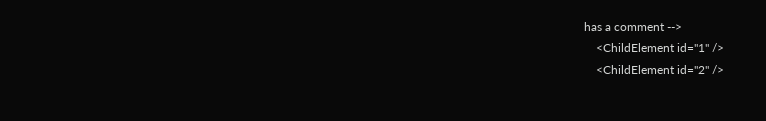has a comment -->
    <ChildElement id="1" />
    <ChildElement id="2" />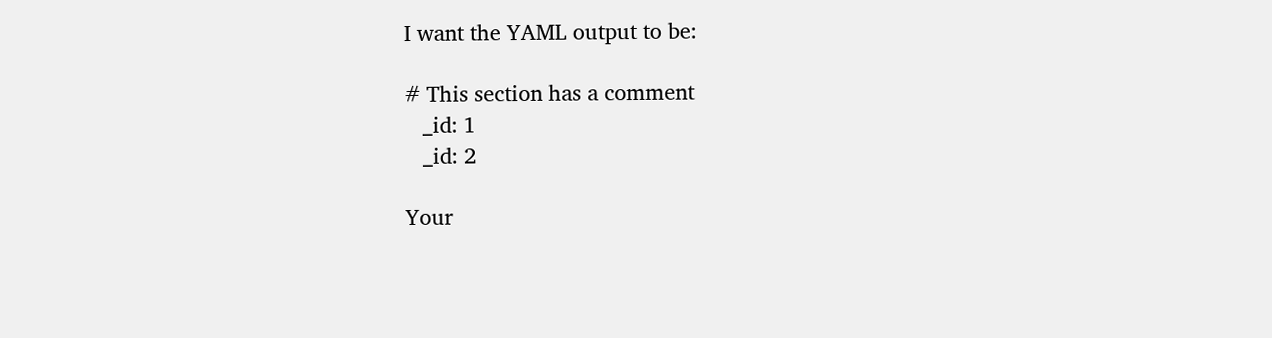I want the YAML output to be:

# This section has a comment
   _id: 1
   _id: 2

Your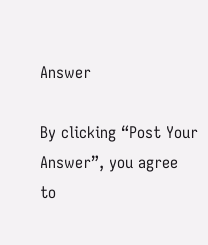Answer

By clicking “Post Your Answer”, you agree to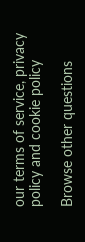our terms of service, privacy policy and cookie policy

Browse other questions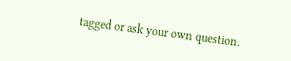tagged or ask your own question.